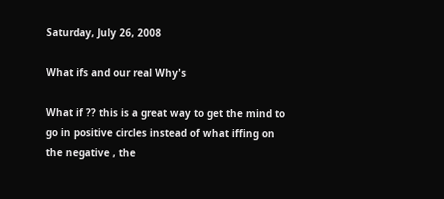Saturday, July 26, 2008

What ifs and our real Why's

What if ?? this is a great way to get the mind to go in positive circles instead of what iffing on the negative , the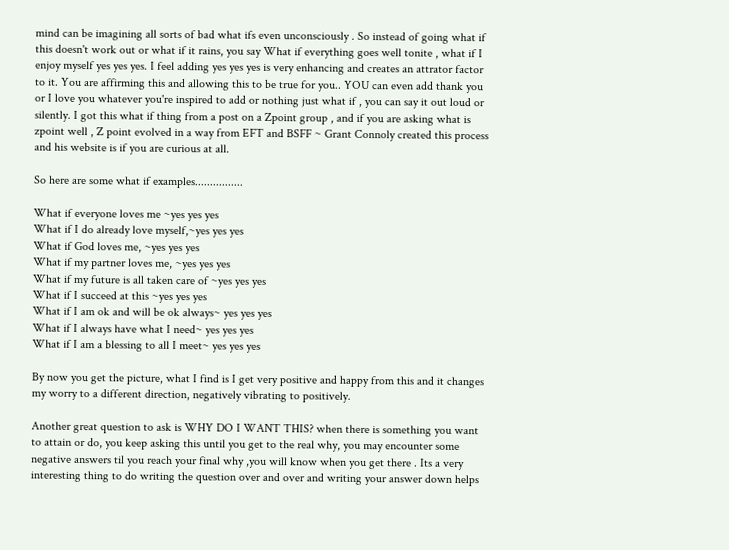mind can be imagining all sorts of bad what ifs even unconsciously . So instead of going what if this doesn't work out or what if it rains, you say What if everything goes well tonite , what if I enjoy myself yes yes yes. I feel adding yes yes yes is very enhancing and creates an attrator factor to it. You are affirming this and allowing this to be true for you.. YOU can even add thank you or I love you whatever you're inspired to add or nothing just what if , you can say it out loud or silently. I got this what if thing from a post on a Zpoint group , and if you are asking what is zpoint well , Z point evolved in a way from EFT and BSFF ~ Grant Connoly created this process and his website is if you are curious at all.

So here are some what if examples................

What if everyone loves me ~yes yes yes
What if I do already love myself,~yes yes yes
What if God loves me, ~yes yes yes
What if my partner loves me, ~yes yes yes
What if my future is all taken care of ~yes yes yes
What if I succeed at this ~yes yes yes
What if I am ok and will be ok always~ yes yes yes
What if I always have what I need~ yes yes yes
What if I am a blessing to all I meet~ yes yes yes

By now you get the picture, what I find is I get very positive and happy from this and it changes my worry to a different direction, negatively vibrating to positively.

Another great question to ask is WHY DO I WANT THIS? when there is something you want to attain or do, you keep asking this until you get to the real why, you may encounter some negative answers til you reach your final why ,you will know when you get there . Its a very interesting thing to do writing the question over and over and writing your answer down helps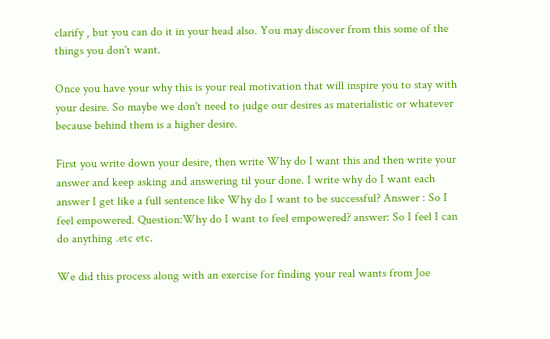clarify , but you can do it in your head also. You may discover from this some of the things you don't want.

Once you have your why this is your real motivation that will inspire you to stay with your desire. So maybe we don't need to judge our desires as materialistic or whatever because behind them is a higher desire.

First you write down your desire, then write Why do I want this and then write your answer and keep asking and answering til your done. I write why do I want each answer I get like a full sentence like Why do I want to be successful? Answer : So I feel empowered. Question:Why do I want to feel empowered? answer: So I feel I can do anything .etc etc.

We did this process along with an exercise for finding your real wants from Joe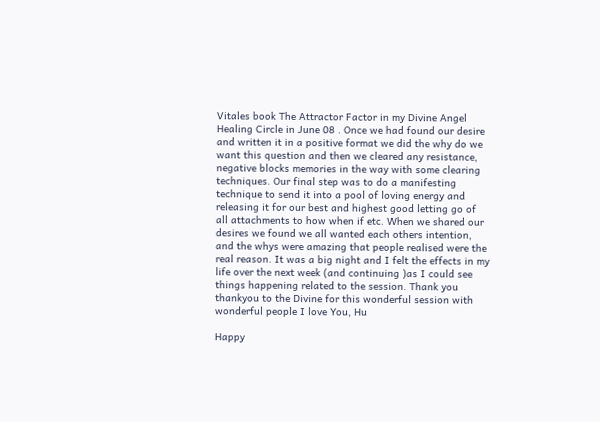Vitales book The Attractor Factor in my Divine Angel Healing Circle in June 08 . Once we had found our desire and written it in a positive format we did the why do we want this question and then we cleared any resistance, negative blocks memories in the way with some clearing techniques. Our final step was to do a manifesting technique to send it into a pool of loving energy and releasing it for our best and highest good letting go of all attachments to how when if etc. When we shared our desires we found we all wanted each others intention, and the whys were amazing that people realised were the real reason. It was a big night and I felt the effects in my life over the next week (and continuing )as I could see things happening related to the session. Thank you thankyou to the Divine for this wonderful session with wonderful people I love You, Hu

Happy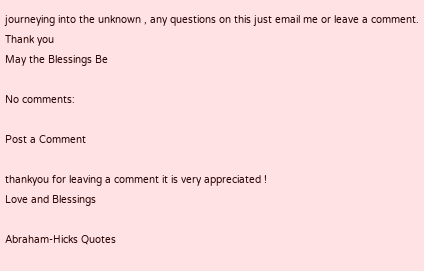journeying into the unknown , any questions on this just email me or leave a comment.
Thank you
May the Blessings Be

No comments:

Post a Comment

thankyou for leaving a comment it is very appreciated !
Love and Blessings

Abraham-Hicks Quotes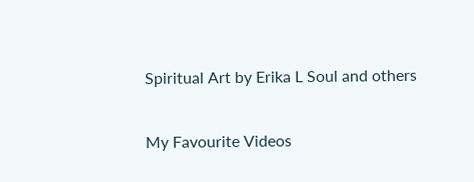Spiritual Art by Erika L Soul and others

My Favourite Videos